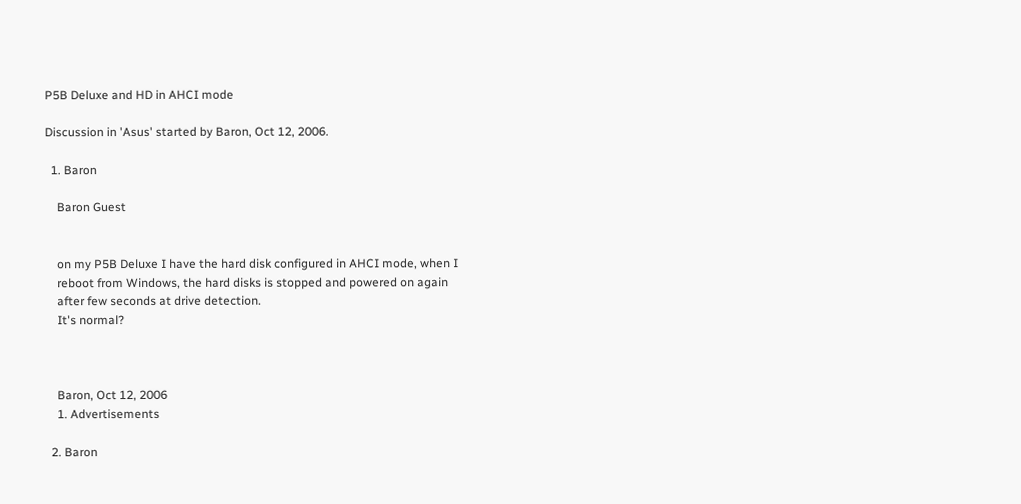P5B Deluxe and HD in AHCI mode

Discussion in 'Asus' started by Baron, Oct 12, 2006.

  1. Baron

    Baron Guest


    on my P5B Deluxe I have the hard disk configured in AHCI mode, when I
    reboot from Windows, the hard disks is stopped and powered on again
    after few seconds at drive detection.
    It's normal?



    Baron, Oct 12, 2006
    1. Advertisements

  2. Baron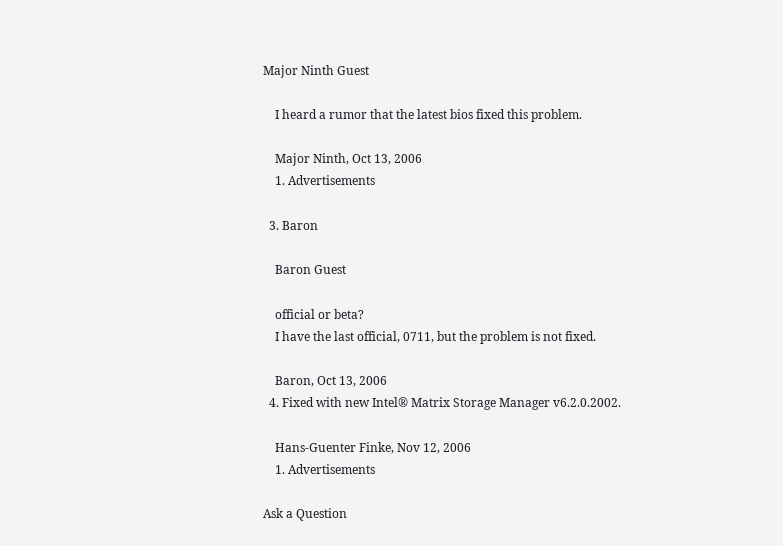Major Ninth Guest

    I heard a rumor that the latest bios fixed this problem.

    Major Ninth, Oct 13, 2006
    1. Advertisements

  3. Baron

    Baron Guest

    official or beta?
    I have the last official, 0711, but the problem is not fixed.

    Baron, Oct 13, 2006
  4. Fixed with new Intel® Matrix Storage Manager v6.2.0.2002.

    Hans-Guenter Finke, Nov 12, 2006
    1. Advertisements

Ask a Question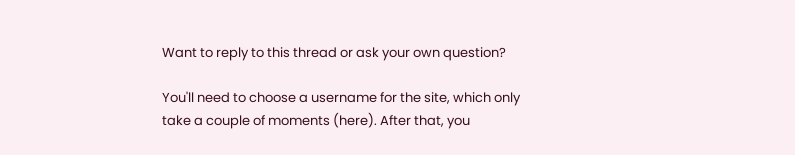Want to reply to this thread or ask your own question?

You'll need to choose a username for the site, which only take a couple of moments (here). After that, you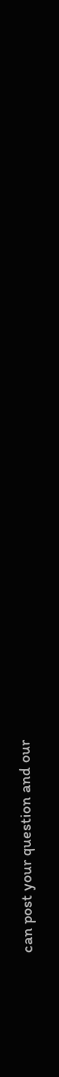can post your question and our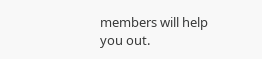members will help you out.